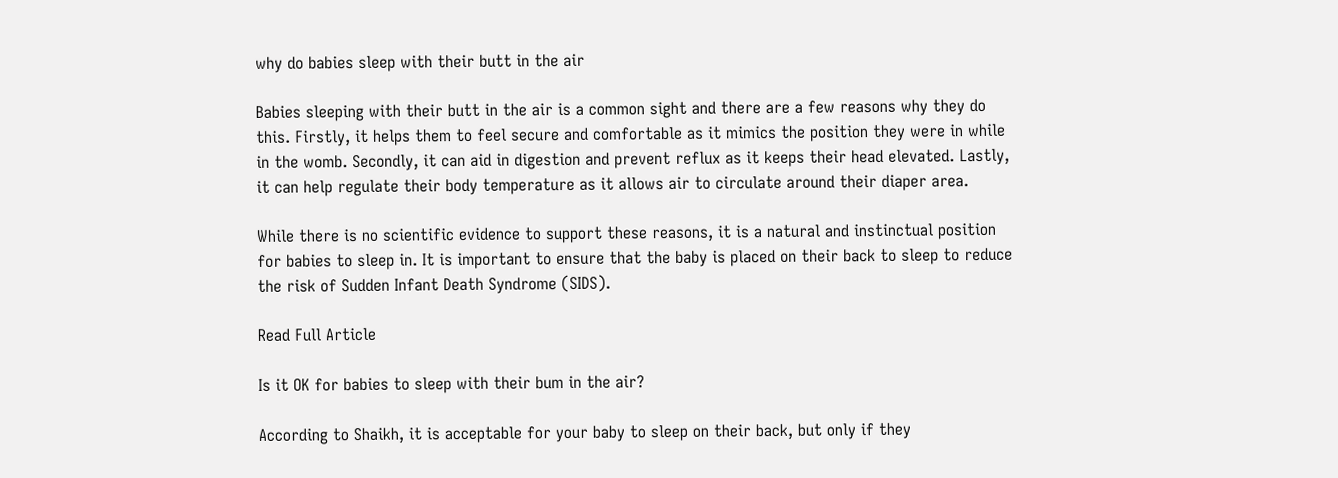why do babies sleep with their butt in the air

Babies sleeping with their butt in the air is a common sight and there are a few reasons why they do this. Firstly, it helps them to feel secure and comfortable as it mimics the position they were in while in the womb. Secondly, it can aid in digestion and prevent reflux as it keeps their head elevated. Lastly, it can help regulate their body temperature as it allows air to circulate around their diaper area.

While there is no scientific evidence to support these reasons, it is a natural and instinctual position for babies to sleep in. It is important to ensure that the baby is placed on their back to sleep to reduce the risk of Sudden Infant Death Syndrome (SIDS).

Read Full Article

Is it OK for babies to sleep with their bum in the air?

According to Shaikh, it is acceptable for your baby to sleep on their back, but only if they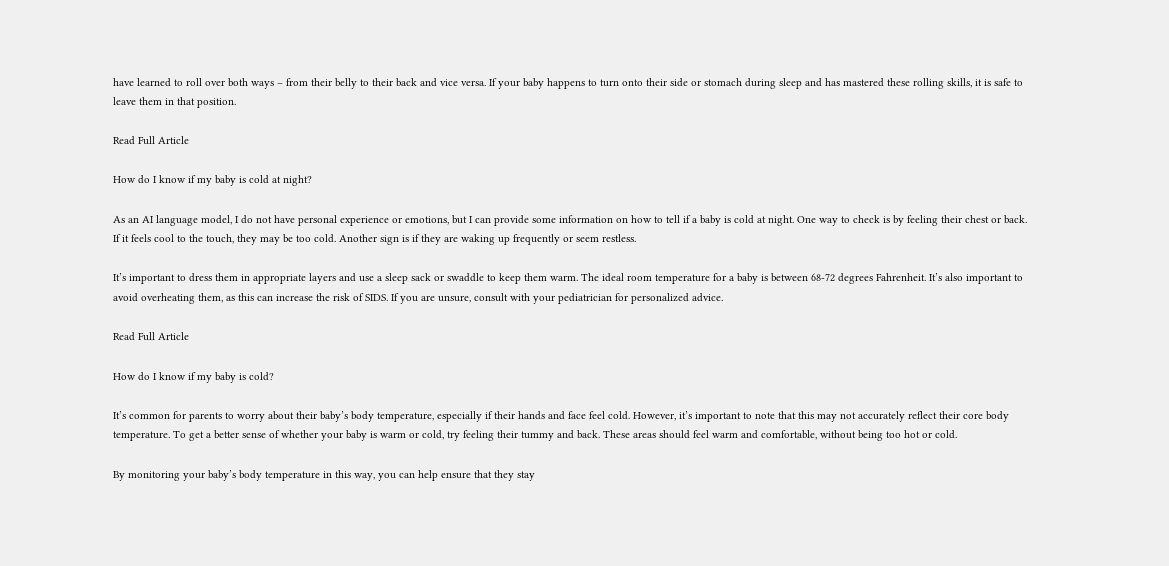have learned to roll over both ways – from their belly to their back and vice versa. If your baby happens to turn onto their side or stomach during sleep and has mastered these rolling skills, it is safe to leave them in that position.

Read Full Article

How do I know if my baby is cold at night?

As an AI language model, I do not have personal experience or emotions, but I can provide some information on how to tell if a baby is cold at night. One way to check is by feeling their chest or back. If it feels cool to the touch, they may be too cold. Another sign is if they are waking up frequently or seem restless.

It’s important to dress them in appropriate layers and use a sleep sack or swaddle to keep them warm. The ideal room temperature for a baby is between 68-72 degrees Fahrenheit. It’s also important to avoid overheating them, as this can increase the risk of SIDS. If you are unsure, consult with your pediatrician for personalized advice.

Read Full Article

How do I know if my baby is cold?

It’s common for parents to worry about their baby’s body temperature, especially if their hands and face feel cold. However, it’s important to note that this may not accurately reflect their core body temperature. To get a better sense of whether your baby is warm or cold, try feeling their tummy and back. These areas should feel warm and comfortable, without being too hot or cold.

By monitoring your baby’s body temperature in this way, you can help ensure that they stay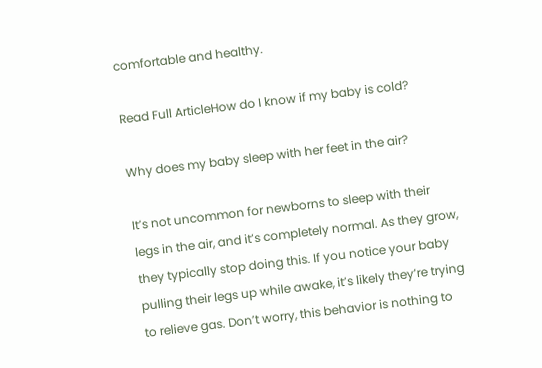comfortable and healthy.

Read Full ArticleHow do I know if my baby is cold?

Why does my baby sleep with her feet in the air?

It’s not uncommon for newborns to sleep with their legs in the air, and it’s completely normal. As they grow, they typically stop doing this. If you notice your baby pulling their legs up while awake, it’s likely they’re trying to relieve gas. Don’t worry, this behavior is nothing to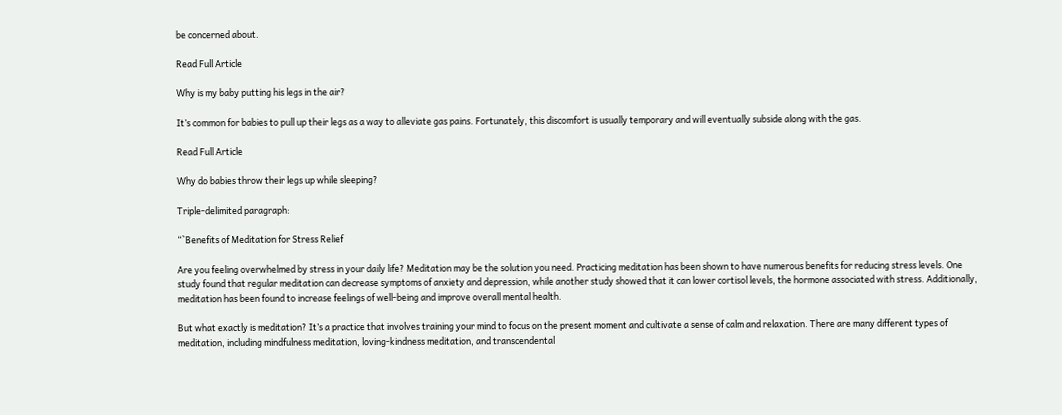be concerned about.

Read Full Article

Why is my baby putting his legs in the air?

It’s common for babies to pull up their legs as a way to alleviate gas pains. Fortunately, this discomfort is usually temporary and will eventually subside along with the gas.

Read Full Article

Why do babies throw their legs up while sleeping?

Triple-delimited paragraph:

“`Benefits of Meditation for Stress Relief

Are you feeling overwhelmed by stress in your daily life? Meditation may be the solution you need. Practicing meditation has been shown to have numerous benefits for reducing stress levels. One study found that regular meditation can decrease symptoms of anxiety and depression, while another study showed that it can lower cortisol levels, the hormone associated with stress. Additionally, meditation has been found to increase feelings of well-being and improve overall mental health.

But what exactly is meditation? It’s a practice that involves training your mind to focus on the present moment and cultivate a sense of calm and relaxation. There are many different types of meditation, including mindfulness meditation, loving-kindness meditation, and transcendental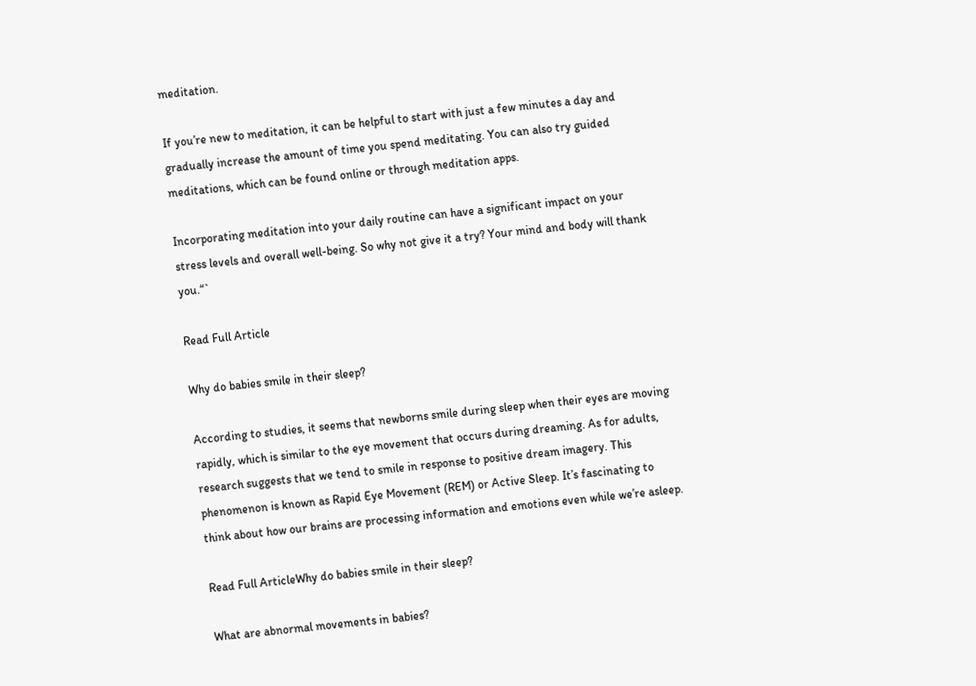meditation.

If you’re new to meditation, it can be helpful to start with just a few minutes a day and gradually increase the amount of time you spend meditating. You can also try guided meditations, which can be found online or through meditation apps.

Incorporating meditation into your daily routine can have a significant impact on your stress levels and overall well-being. So why not give it a try? Your mind and body will thank you.“`

Read Full Article

Why do babies smile in their sleep?

According to studies, it seems that newborns smile during sleep when their eyes are moving rapidly, which is similar to the eye movement that occurs during dreaming. As for adults, research suggests that we tend to smile in response to positive dream imagery. This phenomenon is known as Rapid Eye Movement (REM) or Active Sleep. It’s fascinating to think about how our brains are processing information and emotions even while we’re asleep.

Read Full ArticleWhy do babies smile in their sleep?

What are abnormal movements in babies?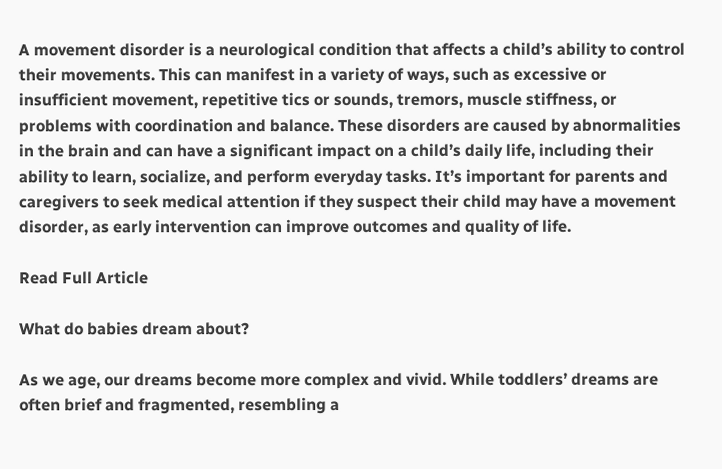A movement disorder is a neurological condition that affects a child’s ability to control their movements. This can manifest in a variety of ways, such as excessive or insufficient movement, repetitive tics or sounds, tremors, muscle stiffness, or problems with coordination and balance. These disorders are caused by abnormalities in the brain and can have a significant impact on a child’s daily life, including their ability to learn, socialize, and perform everyday tasks. It’s important for parents and caregivers to seek medical attention if they suspect their child may have a movement disorder, as early intervention can improve outcomes and quality of life.

Read Full Article

What do babies dream about?

As we age, our dreams become more complex and vivid. While toddlers’ dreams are often brief and fragmented, resembling a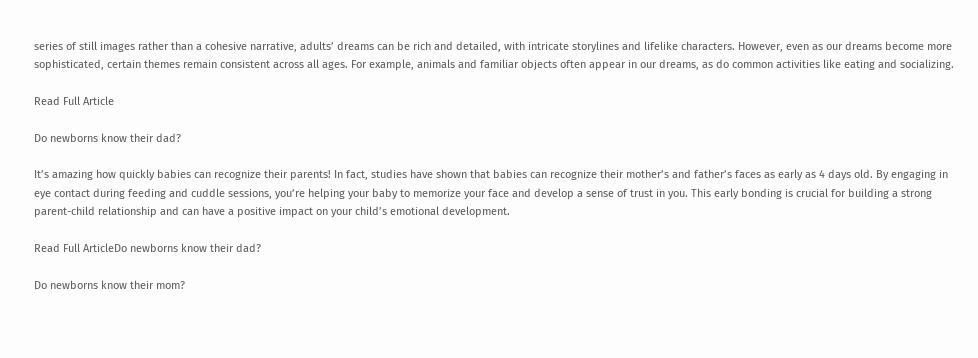series of still images rather than a cohesive narrative, adults’ dreams can be rich and detailed, with intricate storylines and lifelike characters. However, even as our dreams become more sophisticated, certain themes remain consistent across all ages. For example, animals and familiar objects often appear in our dreams, as do common activities like eating and socializing.

Read Full Article

Do newborns know their dad?

It’s amazing how quickly babies can recognize their parents! In fact, studies have shown that babies can recognize their mother’s and father’s faces as early as 4 days old. By engaging in eye contact during feeding and cuddle sessions, you’re helping your baby to memorize your face and develop a sense of trust in you. This early bonding is crucial for building a strong parent-child relationship and can have a positive impact on your child’s emotional development.

Read Full ArticleDo newborns know their dad?

Do newborns know their mom?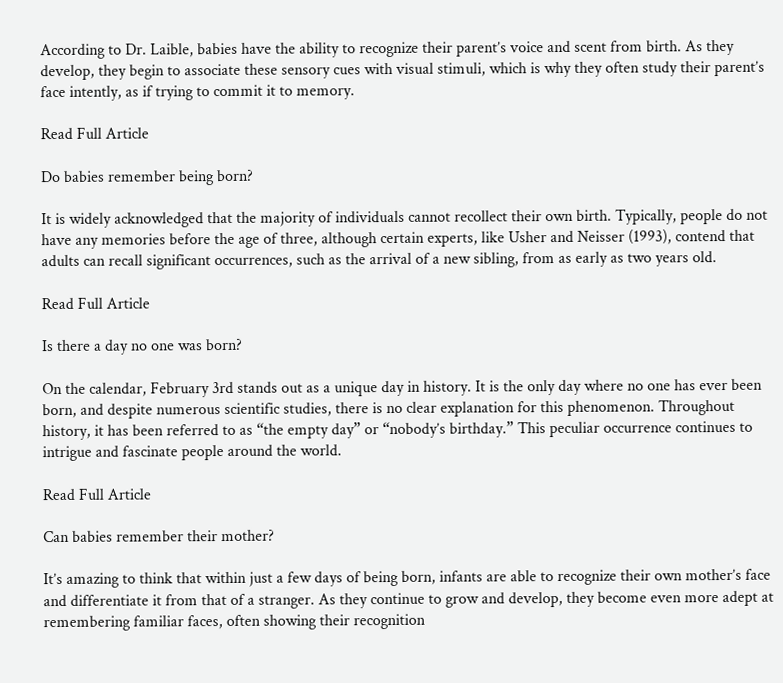According to Dr. Laible, babies have the ability to recognize their parent’s voice and scent from birth. As they develop, they begin to associate these sensory cues with visual stimuli, which is why they often study their parent’s face intently, as if trying to commit it to memory.

Read Full Article

Do babies remember being born?

It is widely acknowledged that the majority of individuals cannot recollect their own birth. Typically, people do not have any memories before the age of three, although certain experts, like Usher and Neisser (1993), contend that adults can recall significant occurrences, such as the arrival of a new sibling, from as early as two years old.

Read Full Article

Is there a day no one was born?

On the calendar, February 3rd stands out as a unique day in history. It is the only day where no one has ever been born, and despite numerous scientific studies, there is no clear explanation for this phenomenon. Throughout history, it has been referred to as “the empty day” or “nobody’s birthday.” This peculiar occurrence continues to intrigue and fascinate people around the world.

Read Full Article

Can babies remember their mother?

It’s amazing to think that within just a few days of being born, infants are able to recognize their own mother’s face and differentiate it from that of a stranger. As they continue to grow and develop, they become even more adept at remembering familiar faces, often showing their recognition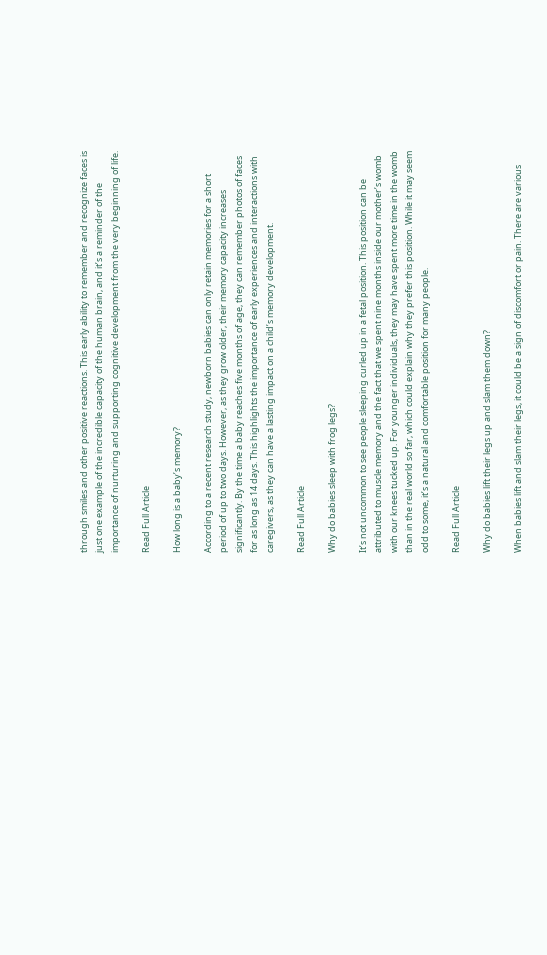through smiles and other positive reactions. This early ability to remember and recognize faces is just one example of the incredible capacity of the human brain, and it’s a reminder of the importance of nurturing and supporting cognitive development from the very beginning of life.

Read Full Article

How long is a baby’s memory?

According to a recent research study, newborn babies can only retain memories for a short period of up to two days. However, as they grow older, their memory capacity increases significantly. By the time a baby reaches five months of age, they can remember photos of faces for as long as 14 days. This highlights the importance of early experiences and interactions with caregivers, as they can have a lasting impact on a child’s memory development.

Read Full Article

Why do babies sleep with frog legs?

It’s not uncommon to see people sleeping curled up in a fetal position. This position can be attributed to muscle memory and the fact that we spent nine months inside our mother’s womb with our knees tucked up. For younger individuals, they may have spent more time in the womb than in the real world so far, which could explain why they prefer this position. While it may seem odd to some, it’s a natural and comfortable position for many people.

Read Full Article

Why do babies lift their legs up and slam them down?

When babies lift and slam their legs, it could be a sign of discomfort or pain. There are various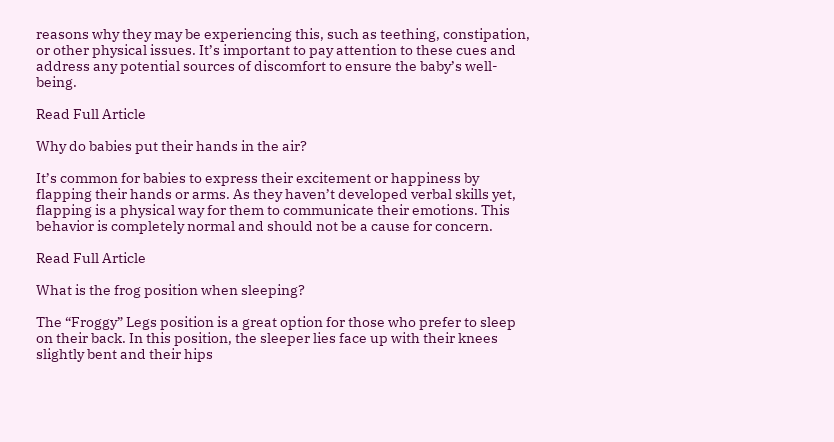reasons why they may be experiencing this, such as teething, constipation, or other physical issues. It’s important to pay attention to these cues and address any potential sources of discomfort to ensure the baby’s well-being.

Read Full Article

Why do babies put their hands in the air?

It’s common for babies to express their excitement or happiness by flapping their hands or arms. As they haven’t developed verbal skills yet, flapping is a physical way for them to communicate their emotions. This behavior is completely normal and should not be a cause for concern.

Read Full Article

What is the frog position when sleeping?

The “Froggy” Legs position is a great option for those who prefer to sleep on their back. In this position, the sleeper lies face up with their knees slightly bent and their hips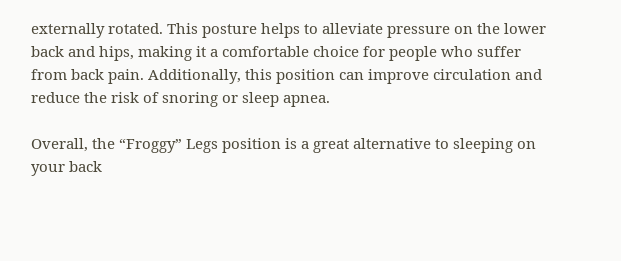externally rotated. This posture helps to alleviate pressure on the lower back and hips, making it a comfortable choice for people who suffer from back pain. Additionally, this position can improve circulation and reduce the risk of snoring or sleep apnea.

Overall, the “Froggy” Legs position is a great alternative to sleeping on your back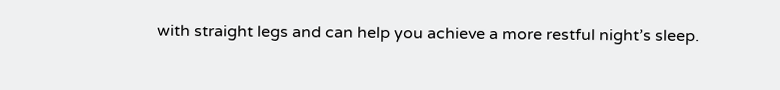with straight legs and can help you achieve a more restful night’s sleep.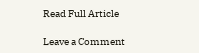Read Full Article

Leave a Comment